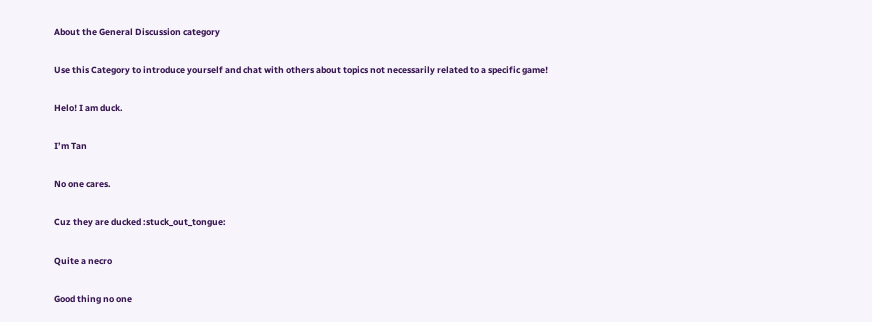About the General Discussion category

Use this Category to introduce yourself and chat with others about topics not necessarily related to a specific game!

Helo! I am duck.

I’m Tan

No one cares.

Cuz they are ducked :stuck_out_tongue:

Quite a necro

Good thing no one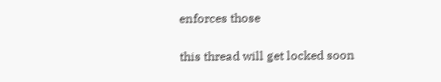enforces those

this thread will get locked soon